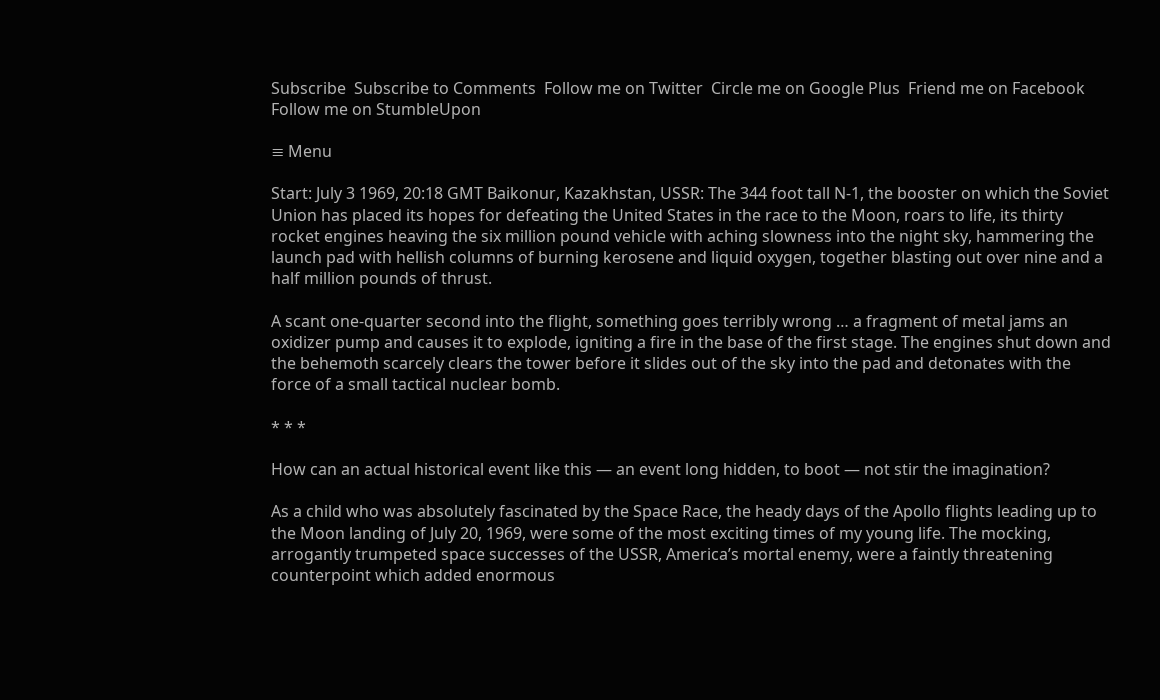Subscribe  Subscribe to Comments  Follow me on Twitter  Circle me on Google Plus  Friend me on Facebook  Follow me on StumbleUpon

≡ Menu

Start: July 3 1969, 20:18 GMT Baikonur, Kazakhstan, USSR: The 344 foot tall N-1, the booster on which the Soviet Union has placed its hopes for defeating the United States in the race to the Moon, roars to life, its thirty rocket engines heaving the six million pound vehicle with aching slowness into the night sky, hammering the launch pad with hellish columns of burning kerosene and liquid oxygen, together blasting out over nine and a half million pounds of thrust.

A scant one-quarter second into the flight, something goes terribly wrong … a fragment of metal jams an oxidizer pump and causes it to explode, igniting a fire in the base of the first stage. The engines shut down and the behemoth scarcely clears the tower before it slides out of the sky into the pad and detonates with the force of a small tactical nuclear bomb.

* * *

How can an actual historical event like this — an event long hidden, to boot — not stir the imagination?

As a child who was absolutely fascinated by the Space Race, the heady days of the Apollo flights leading up to the Moon landing of July 20, 1969, were some of the most exciting times of my young life. The mocking, arrogantly trumpeted space successes of the USSR, America’s mortal enemy, were a faintly threatening counterpoint which added enormous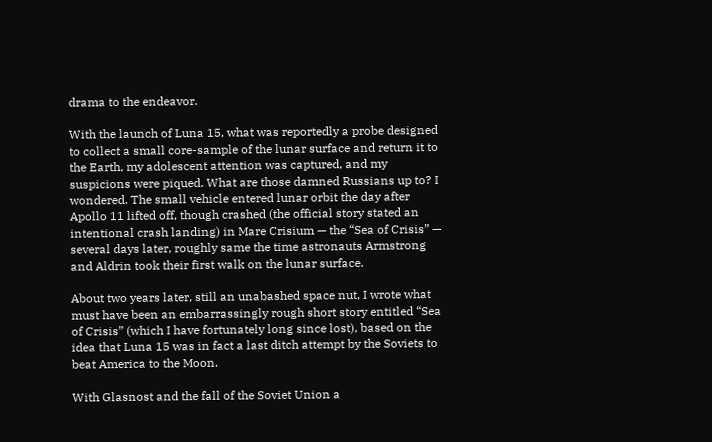drama to the endeavor.

With the launch of Luna 15, what was reportedly a probe designed to collect a small core-sample of the lunar surface and return it to the Earth, my adolescent attention was captured, and my suspicions were piqued. What are those damned Russians up to? I wondered. The small vehicle entered lunar orbit the day after Apollo 11 lifted off, though crashed (the official story stated an intentional crash landing) in Mare Crisium — the “Sea of Crisis” — several days later, roughly same the time astronauts Armstrong and Aldrin took their first walk on the lunar surface.

About two years later, still an unabashed space nut, I wrote what must have been an embarrassingly rough short story entitled “Sea of Crisis” (which I have fortunately long since lost), based on the idea that Luna 15 was in fact a last ditch attempt by the Soviets to beat America to the Moon.

With Glasnost and the fall of the Soviet Union a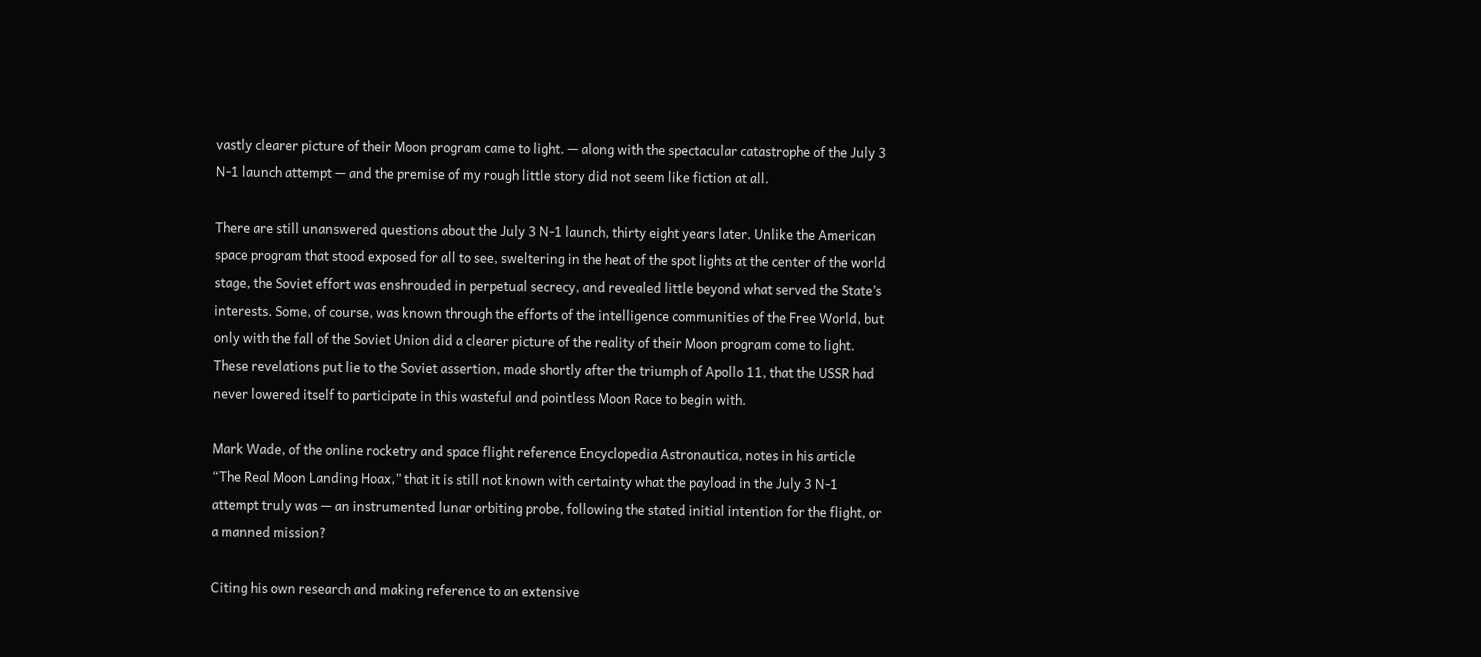vastly clearer picture of their Moon program came to light. — along with the spectacular catastrophe of the July 3 N-1 launch attempt — and the premise of my rough little story did not seem like fiction at all.

There are still unanswered questions about the July 3 N-1 launch, thirty eight years later. Unlike the American space program that stood exposed for all to see, sweltering in the heat of the spot lights at the center of the world stage, the Soviet effort was enshrouded in perpetual secrecy, and revealed little beyond what served the State’s interests. Some, of course, was known through the efforts of the intelligence communities of the Free World, but only with the fall of the Soviet Union did a clearer picture of the reality of their Moon program come to light. These revelations put lie to the Soviet assertion, made shortly after the triumph of Apollo 11, that the USSR had never lowered itself to participate in this wasteful and pointless Moon Race to begin with.

Mark Wade, of the online rocketry and space flight reference Encyclopedia Astronautica, notes in his article “The Real Moon Landing Hoax,” that it is still not known with certainty what the payload in the July 3 N-1 attempt truly was — an instrumented lunar orbiting probe, following the stated initial intention for the flight, or a manned mission?

Citing his own research and making reference to an extensive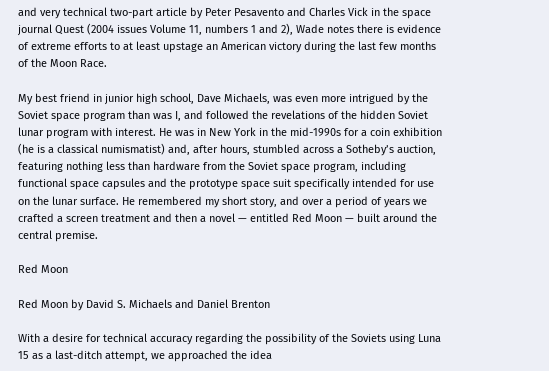and very technical two-part article by Peter Pesavento and Charles Vick in the space journal Quest (2004 issues Volume 11, numbers 1 and 2), Wade notes there is evidence of extreme efforts to at least upstage an American victory during the last few months of the Moon Race.

My best friend in junior high school, Dave Michaels, was even more intrigued by the Soviet space program than was I, and followed the revelations of the hidden Soviet lunar program with interest. He was in New York in the mid-1990s for a coin exhibition (he is a classical numismatist) and, after hours, stumbled across a Sotheby’s auction, featuring nothing less than hardware from the Soviet space program, including functional space capsules and the prototype space suit specifically intended for use on the lunar surface. He remembered my short story, and over a period of years we crafted a screen treatment and then a novel — entitled Red Moon — built around the central premise.

Red Moon

Red Moon by David S. Michaels and Daniel Brenton

With a desire for technical accuracy regarding the possibility of the Soviets using Luna 15 as a last-ditch attempt, we approached the idea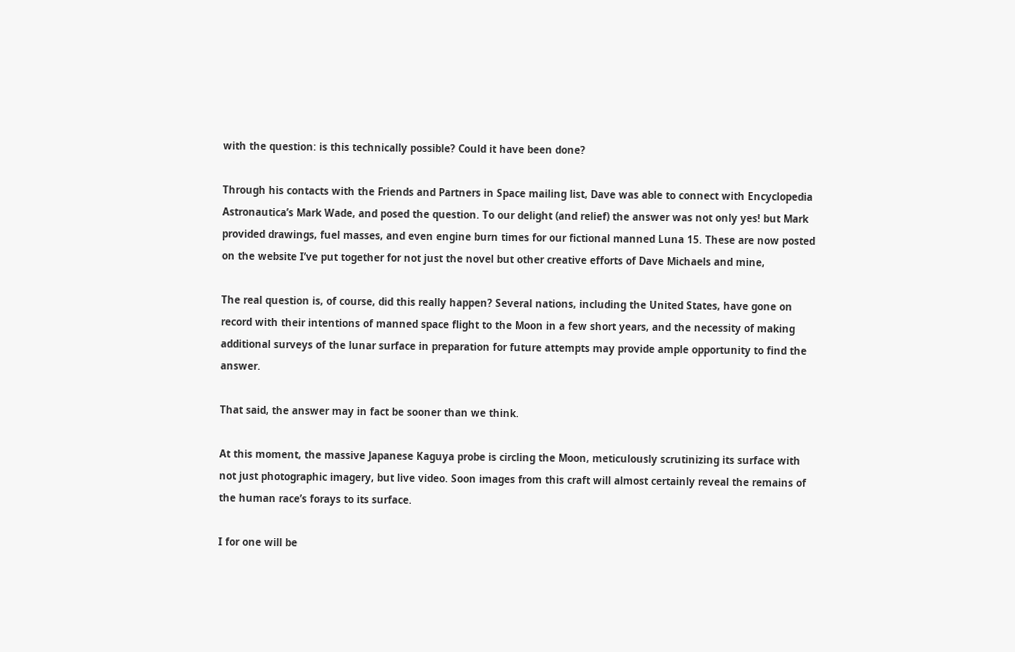with the question: is this technically possible? Could it have been done?

Through his contacts with the Friends and Partners in Space mailing list, Dave was able to connect with Encyclopedia Astronautica’s Mark Wade, and posed the question. To our delight (and relief) the answer was not only yes! but Mark provided drawings, fuel masses, and even engine burn times for our fictional manned Luna 15. These are now posted on the website I’ve put together for not just the novel but other creative efforts of Dave Michaels and mine,

The real question is, of course, did this really happen? Several nations, including the United States, have gone on record with their intentions of manned space flight to the Moon in a few short years, and the necessity of making additional surveys of the lunar surface in preparation for future attempts may provide ample opportunity to find the answer.

That said, the answer may in fact be sooner than we think.

At this moment, the massive Japanese Kaguya probe is circling the Moon, meticulously scrutinizing its surface with not just photographic imagery, but live video. Soon images from this craft will almost certainly reveal the remains of the human race’s forays to its surface.

I for one will be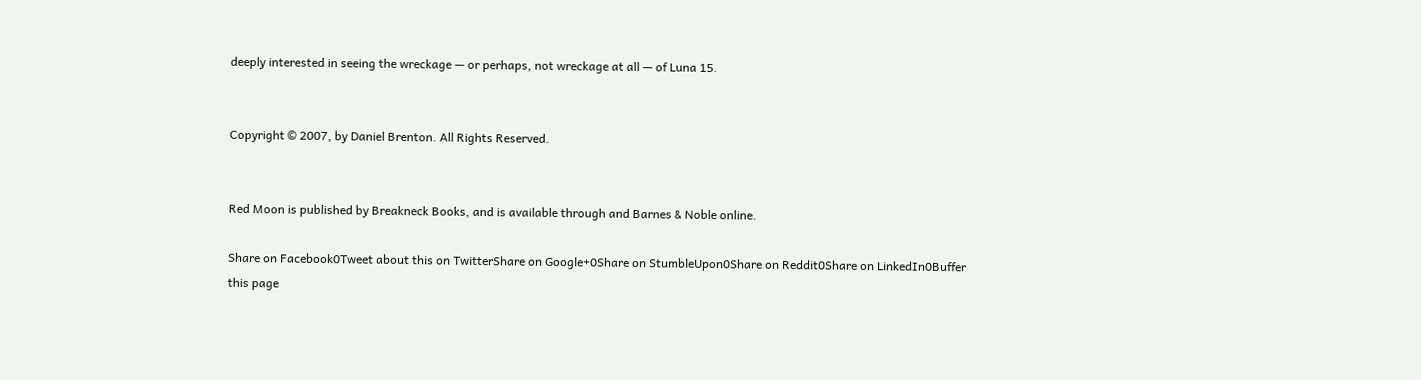deeply interested in seeing the wreckage — or perhaps, not wreckage at all — of Luna 15.


Copyright © 2007, by Daniel Brenton. All Rights Reserved.


Red Moon is published by Breakneck Books, and is available through and Barnes & Noble online.

Share on Facebook0Tweet about this on TwitterShare on Google+0Share on StumbleUpon0Share on Reddit0Share on LinkedIn0Buffer this page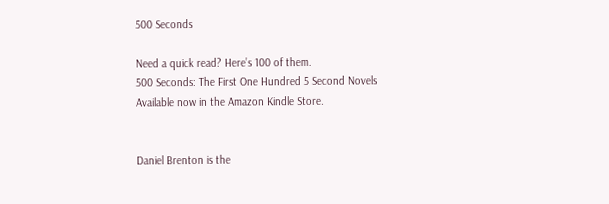500 Seconds

Need a quick read? Here’s 100 of them.
500 Seconds: The First One Hundred 5 Second Novels
Available now in the Amazon Kindle Store.


Daniel Brenton is the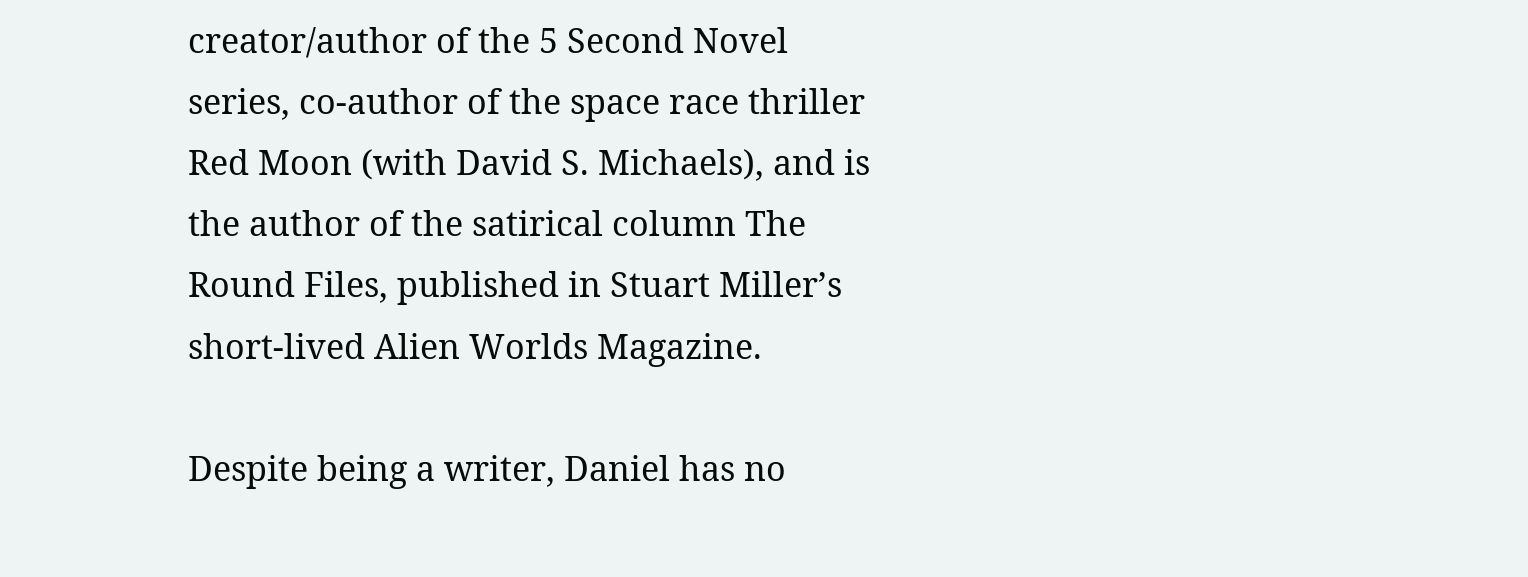creator/author of the 5 Second Novel series, co-author of the space race thriller Red Moon (with David S. Michaels), and is the author of the satirical column The Round Files, published in Stuart Miller’s short-lived Alien Worlds Magazine.

Despite being a writer, Daniel has no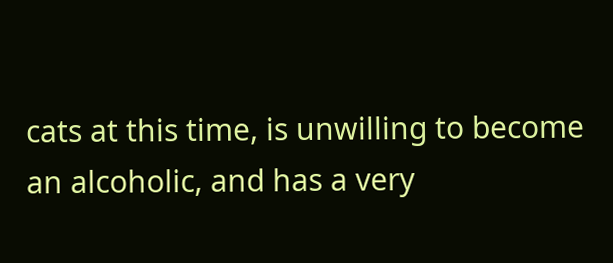cats at this time, is unwilling to become an alcoholic, and has a very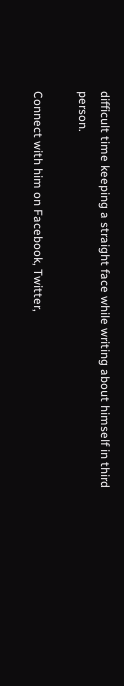difficult time keeping a straight face while writing about himself in third person.

Connect with him on Facebook, Twitter,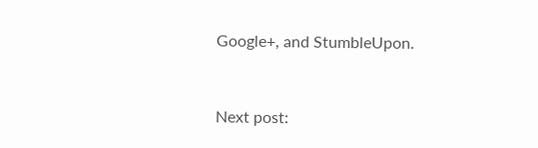Google+, and StumbleUpon.



Next post: